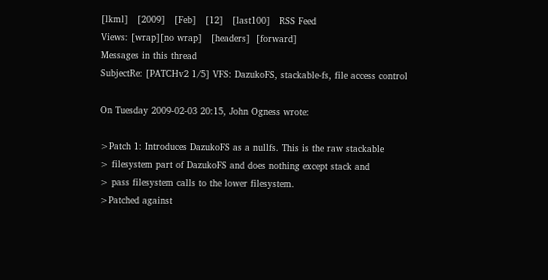[lkml]   [2009]   [Feb]   [12]   [last100]   RSS Feed
Views: [wrap][no wrap]   [headers]  [forward]
Messages in this thread
SubjectRe: [PATCHv2 1/5] VFS: DazukoFS, stackable-fs, file access control

On Tuesday 2009-02-03 20:15, John Ogness wrote:

>Patch 1: Introduces DazukoFS as a nullfs. This is the raw stackable
> filesystem part of DazukoFS and does nothing except stack and
> pass filesystem calls to the lower filesystem.
>Patched against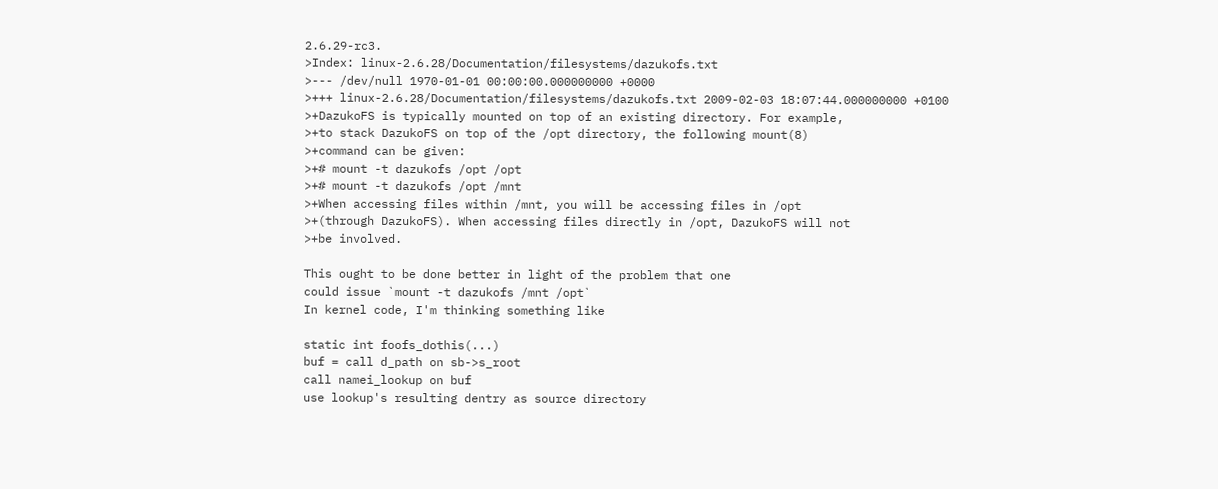2.6.29-rc3.
>Index: linux-2.6.28/Documentation/filesystems/dazukofs.txt
>--- /dev/null 1970-01-01 00:00:00.000000000 +0000
>+++ linux-2.6.28/Documentation/filesystems/dazukofs.txt 2009-02-03 18:07:44.000000000 +0100
>+DazukoFS is typically mounted on top of an existing directory. For example,
>+to stack DazukoFS on top of the /opt directory, the following mount(8)
>+command can be given:
>+# mount -t dazukofs /opt /opt
>+# mount -t dazukofs /opt /mnt
>+When accessing files within /mnt, you will be accessing files in /opt
>+(through DazukoFS). When accessing files directly in /opt, DazukoFS will not
>+be involved.

This ought to be done better in light of the problem that one
could issue `mount -t dazukofs /mnt /opt`
In kernel code, I'm thinking something like

static int foofs_dothis(...)
buf = call d_path on sb->s_root
call namei_lookup on buf
use lookup's resulting dentry as source directory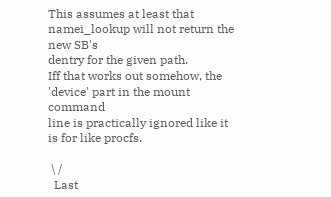This assumes at least that namei_lookup will not return the new SB's
dentry for the given path.
Iff that works out somehow, the 'device' part in the mount command
line is practically ignored like it is for like procfs.

 \ /
  Last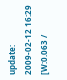update: 2009-02-12 16:29    [W:0.063 /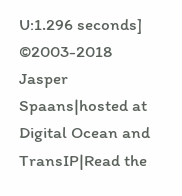U:1.296 seconds]
©2003-2018 Jasper Spaans|hosted at Digital Ocean and TransIP|Read the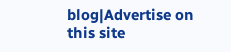blog|Advertise on this site